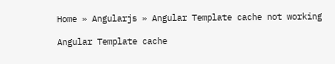Home » Angularjs » Angular Template cache not working

Angular Template cache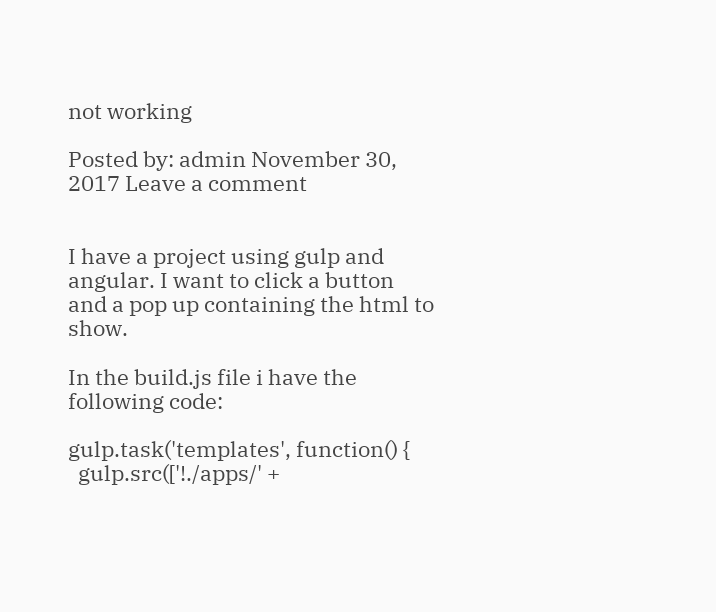not working

Posted by: admin November 30, 2017 Leave a comment


I have a project using gulp and angular. I want to click a button and a pop up containing the html to show.

In the build.js file i have the following code:

gulp.task('templates', function() {
  gulp.src(['!./apps/' +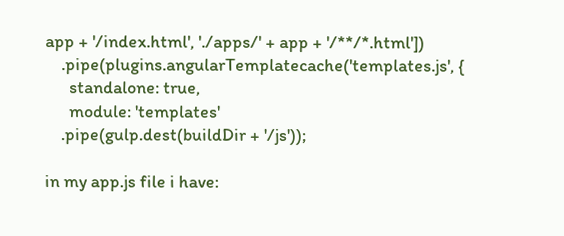app + '/index.html', './apps/' + app + '/**/*.html'])
    .pipe(plugins.angularTemplatecache('templates.js', {
      standalone: true,
      module: 'templates'
    .pipe(gulp.dest(buildDir + '/js'));

in my app.js file i have: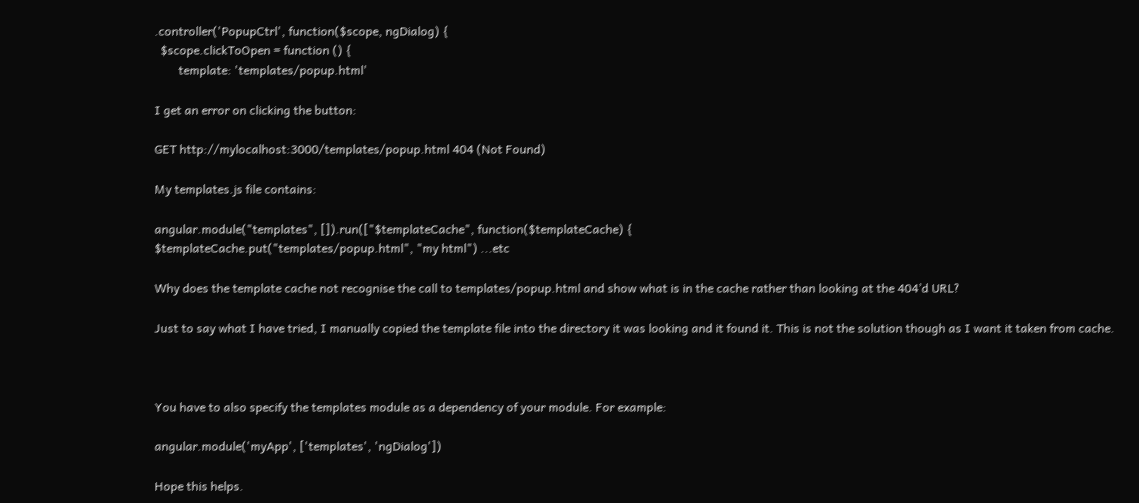.controller('PopupCtrl', function($scope, ngDialog) {
  $scope.clickToOpen = function () {
        template: 'templates/popup.html'

I get an error on clicking the button:

GET http://mylocalhost:3000/templates/popup.html 404 (Not Found)

My templates.js file contains:

angular.module("templates", []).run(["$templateCache", function($templateCache) {
$templateCache.put("templates/popup.html", "my html") ...etc

Why does the template cache not recognise the call to templates/popup.html and show what is in the cache rather than looking at the 404’d URL?

Just to say what I have tried, I manually copied the template file into the directory it was looking and it found it. This is not the solution though as I want it taken from cache.



You have to also specify the templates module as a dependency of your module. For example:

angular.module('myApp', ['templates', 'ngDialog'])

Hope this helps.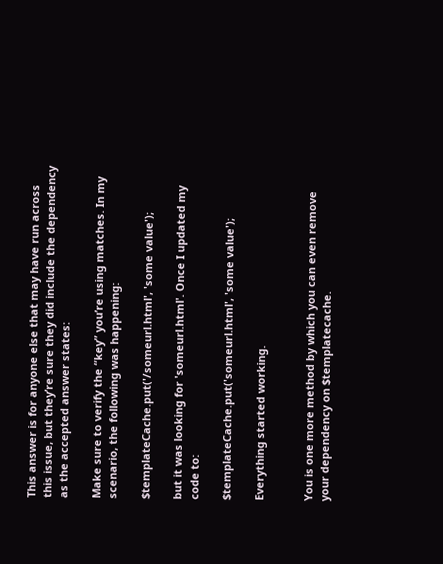This answer is for anyone else that may have run across this issue, but they’re sure they did include the dependency as the accepted answer states:

Make sure to verify the “key” you’re using matches. In my scenario, the following was happening:

$templateCache.put('/someurl.html', 'some value');

but it was looking for 'someurl.html'. Once I updated my code to:

$templateCache.put('someurl.html', 'some value');

Everything started working.


You is one more method by which you can even remove your dependency on $templatecache.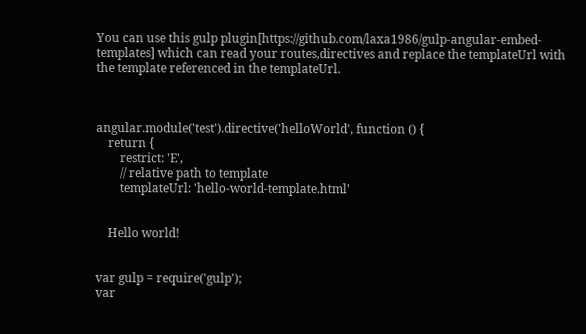You can use this gulp plugin[https://github.com/laxa1986/gulp-angular-embed-templates] which can read your routes,directives and replace the templateUrl with the template referenced in the templateUrl.



angular.module('test').directive('helloWorld', function () {
    return {
        restrict: 'E',
        // relative path to template
        templateUrl: 'hello-world-template.html'


    Hello world!


var gulp = require('gulp');
var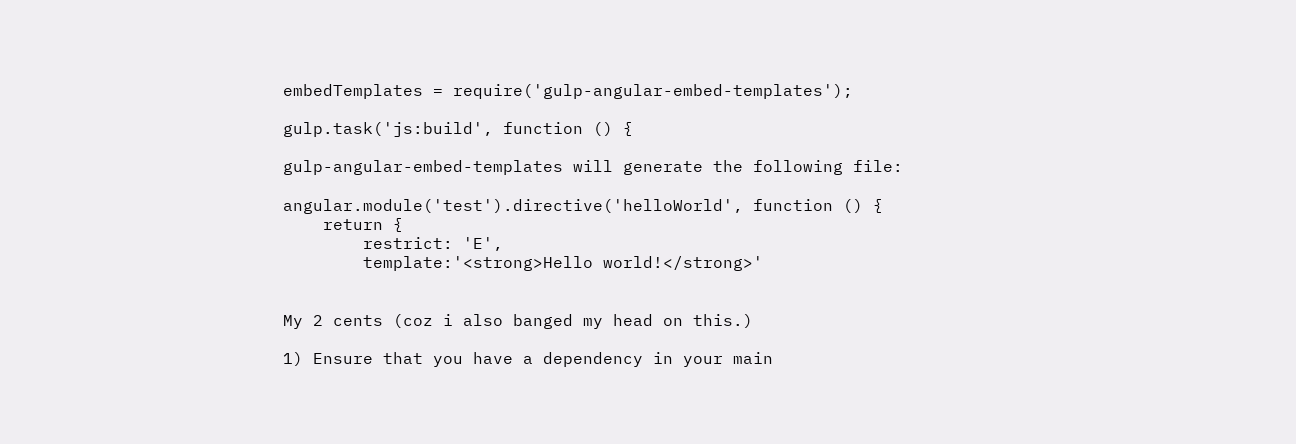embedTemplates = require('gulp-angular-embed-templates');

gulp.task('js:build', function () {

gulp-angular-embed-templates will generate the following file:

angular.module('test').directive('helloWorld', function () {
    return {
        restrict: 'E',
        template:'<strong>Hello world!</strong>'


My 2 cents (coz i also banged my head on this.)

1) Ensure that you have a dependency in your main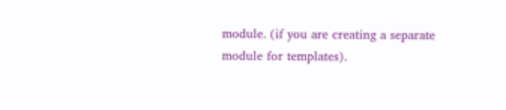module. (if you are creating a separate module for templates).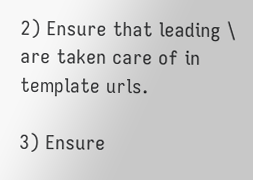2) Ensure that leading \ are taken care of in template urls.

3) Ensure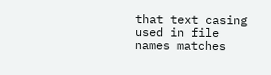that text casing used in file names matches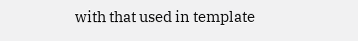with that used in template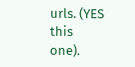urls. (YES this one).